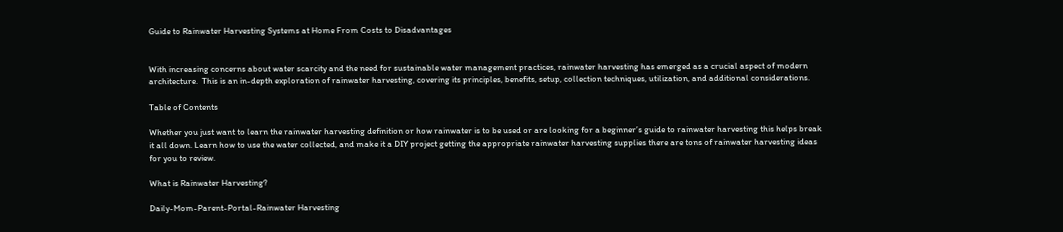Guide to Rainwater Harvesting Systems at Home From Costs to Disadvantages


With increasing concerns about water scarcity and the need for sustainable water management practices, rainwater harvesting has emerged as a crucial aspect of modern architecture.  This is an in-depth exploration of rainwater harvesting, covering its principles, benefits, setup, collection techniques, utilization, and additional considerations.

Table of Contents

Whether you just want to learn the rainwater harvesting definition or how rainwater is to be used or are looking for a beginner’s guide to rainwater harvesting this helps break it all down. Learn how to use the water collected, and make it a DIY project getting the appropriate rainwater harvesting supplies there are tons of rainwater harvesting ideas for you to review.

What is Rainwater Harvesting?

Daily-Mom-Parent-Portal-Rainwater Harvesting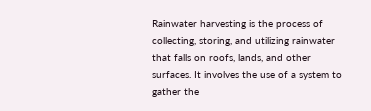Rainwater harvesting is the process of collecting, storing, and utilizing rainwater that falls on roofs, lands, and other surfaces. It involves the use of a system to gather the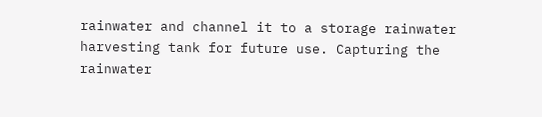rainwater and channel it to a storage rainwater harvesting tank for future use. Capturing the rainwater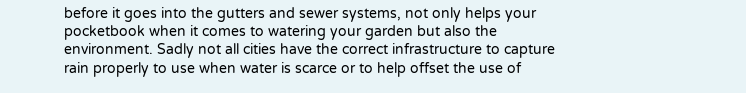before it goes into the gutters and sewer systems, not only helps your pocketbook when it comes to watering your garden but also the environment. Sadly not all cities have the correct infrastructure to capture rain properly to use when water is scarce or to help offset the use of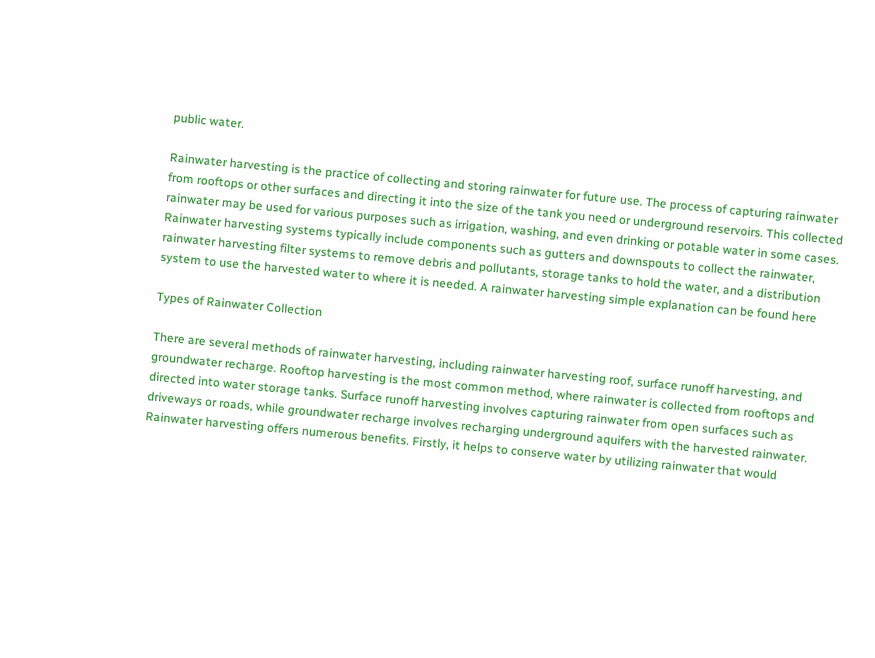public water.

Rainwater harvesting is the practice of collecting and storing rainwater for future use. The process of capturing rainwater from rooftops or other surfaces and directing it into the size of the tank you need or underground reservoirs. This collected rainwater may be used for various purposes such as irrigation, washing, and even drinking or potable water in some cases.
Rainwater harvesting systems typically include components such as gutters and downspouts to collect the rainwater, rainwater harvesting filter systems to remove debris and pollutants, storage tanks to hold the water, and a distribution system to use the harvested water to where it is needed. A rainwater harvesting simple explanation can be found here

Types of Rainwater Collection

There are several methods of rainwater harvesting, including rainwater harvesting roof, surface runoff harvesting, and groundwater recharge. Rooftop harvesting is the most common method, where rainwater is collected from rooftops and directed into water storage tanks. Surface runoff harvesting involves capturing rainwater from open surfaces such as driveways or roads, while groundwater recharge involves recharging underground aquifers with the harvested rainwater.
Rainwater harvesting offers numerous benefits. Firstly, it helps to conserve water by utilizing rainwater that would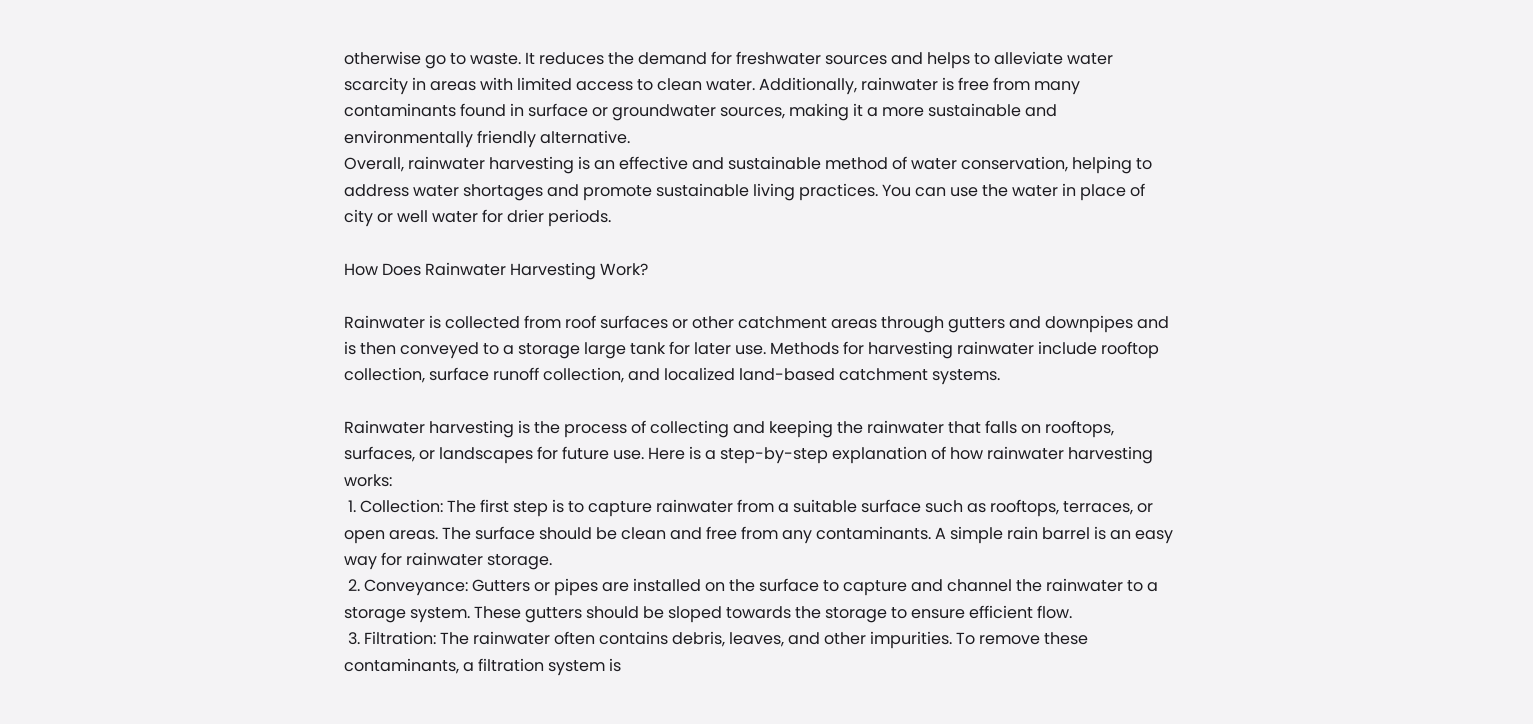otherwise go to waste. It reduces the demand for freshwater sources and helps to alleviate water scarcity in areas with limited access to clean water. Additionally, rainwater is free from many contaminants found in surface or groundwater sources, making it a more sustainable and environmentally friendly alternative.
Overall, rainwater harvesting is an effective and sustainable method of water conservation, helping to address water shortages and promote sustainable living practices. You can use the water in place of city or well water for drier periods.

How Does Rainwater Harvesting Work?

Rainwater is collected from roof surfaces or other catchment areas through gutters and downpipes and is then conveyed to a storage large tank for later use. Methods for harvesting rainwater include rooftop collection, surface runoff collection, and localized land-based catchment systems.

Rainwater harvesting is the process of collecting and keeping the rainwater that falls on rooftops, surfaces, or landscapes for future use. Here is a step-by-step explanation of how rainwater harvesting works:
 1. Collection: The first step is to capture rainwater from a suitable surface such as rooftops, terraces, or open areas. The surface should be clean and free from any contaminants. A simple rain barrel is an easy way for rainwater storage.
 2. Conveyance: Gutters or pipes are installed on the surface to capture and channel the rainwater to a storage system. These gutters should be sloped towards the storage to ensure efficient flow.
 3. Filtration: The rainwater often contains debris, leaves, and other impurities. To remove these contaminants, a filtration system is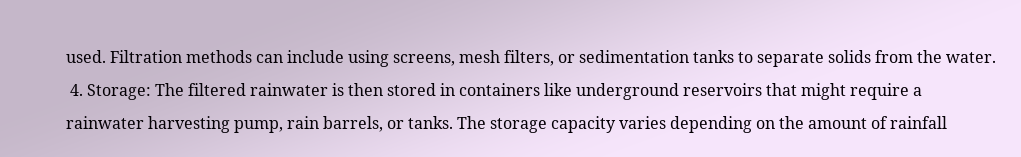used. Filtration methods can include using screens, mesh filters, or sedimentation tanks to separate solids from the water.
 4. Storage: The filtered rainwater is then stored in containers like underground reservoirs that might require a rainwater harvesting pump, rain barrels, or tanks. The storage capacity varies depending on the amount of rainfall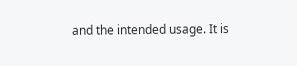and the intended usage. It is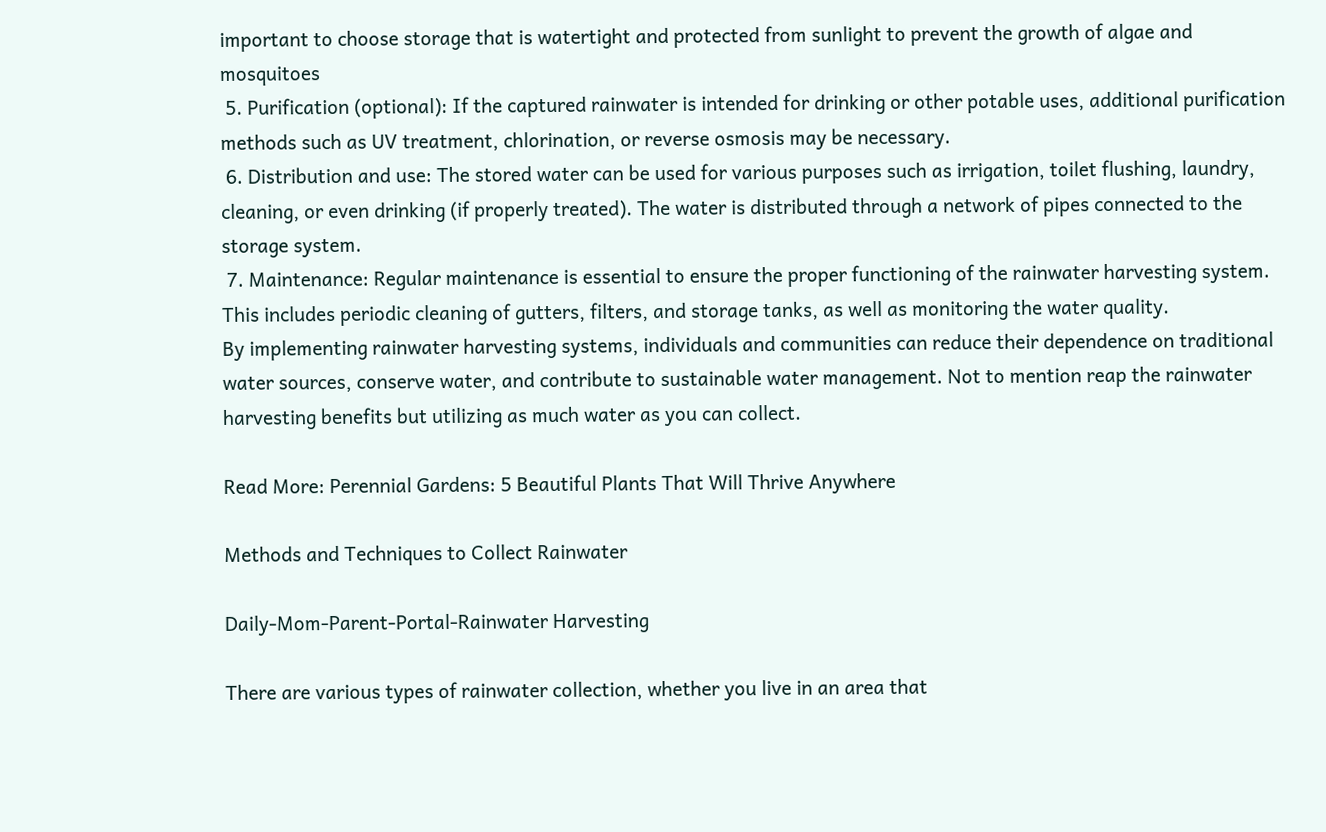important to choose storage that is watertight and protected from sunlight to prevent the growth of algae and mosquitoes
 5. Purification (optional): If the captured rainwater is intended for drinking or other potable uses, additional purification methods such as UV treatment, chlorination, or reverse osmosis may be necessary.
 6. Distribution and use: The stored water can be used for various purposes such as irrigation, toilet flushing, laundry, cleaning, or even drinking (if properly treated). The water is distributed through a network of pipes connected to the storage system.
 7. Maintenance: Regular maintenance is essential to ensure the proper functioning of the rainwater harvesting system. This includes periodic cleaning of gutters, filters, and storage tanks, as well as monitoring the water quality.
By implementing rainwater harvesting systems, individuals and communities can reduce their dependence on traditional water sources, conserve water, and contribute to sustainable water management. Not to mention reap the rainwater harvesting benefits but utilizing as much water as you can collect.

Read More: Perennial Gardens: 5 Beautiful Plants That Will Thrive Anywhere

Methods and Techniques to Collect Rainwater

Daily-Mom-Parent-Portal-Rainwater Harvesting

There are various types of rainwater collection, whether you live in an area that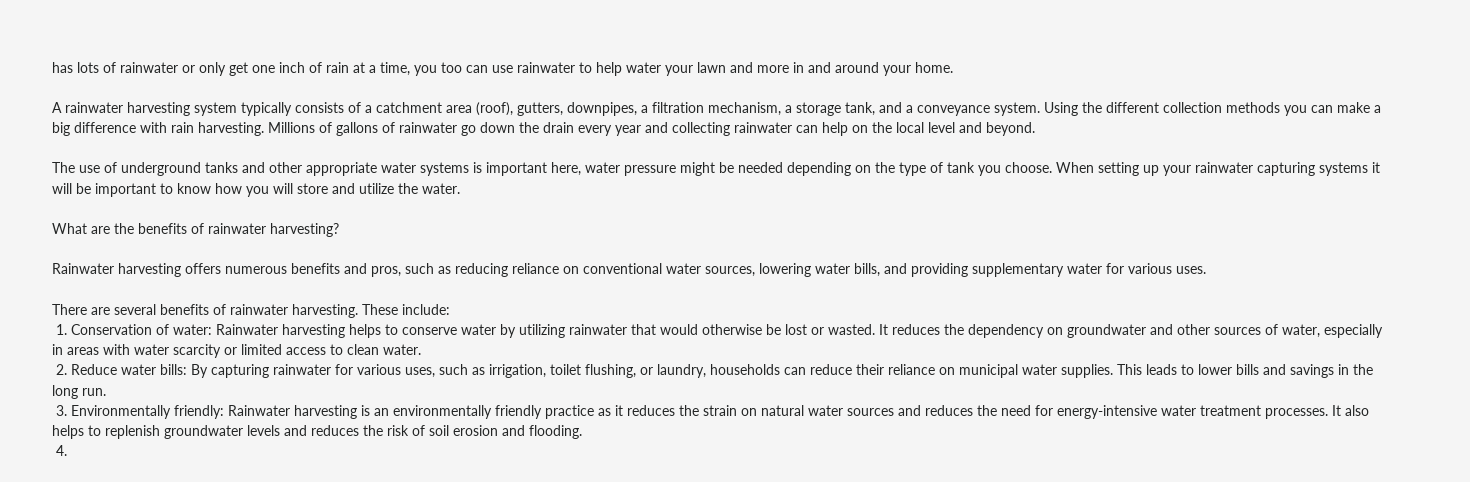has lots of rainwater or only get one inch of rain at a time, you too can use rainwater to help water your lawn and more in and around your home.

A rainwater harvesting system typically consists of a catchment area (roof), gutters, downpipes, a filtration mechanism, a storage tank, and a conveyance system. Using the different collection methods you can make a big difference with rain harvesting. Millions of gallons of rainwater go down the drain every year and collecting rainwater can help on the local level and beyond.

The use of underground tanks and other appropriate water systems is important here, water pressure might be needed depending on the type of tank you choose. When setting up your rainwater capturing systems it will be important to know how you will store and utilize the water.

What are the benefits of rainwater harvesting?

Rainwater harvesting offers numerous benefits and pros, such as reducing reliance on conventional water sources, lowering water bills, and providing supplementary water for various uses.

There are several benefits of rainwater harvesting. These include:
 1. Conservation of water: Rainwater harvesting helps to conserve water by utilizing rainwater that would otherwise be lost or wasted. It reduces the dependency on groundwater and other sources of water, especially in areas with water scarcity or limited access to clean water.
 2. Reduce water bills: By capturing rainwater for various uses, such as irrigation, toilet flushing, or laundry, households can reduce their reliance on municipal water supplies. This leads to lower bills and savings in the long run.
 3. Environmentally friendly: Rainwater harvesting is an environmentally friendly practice as it reduces the strain on natural water sources and reduces the need for energy-intensive water treatment processes. It also helps to replenish groundwater levels and reduces the risk of soil erosion and flooding.
 4.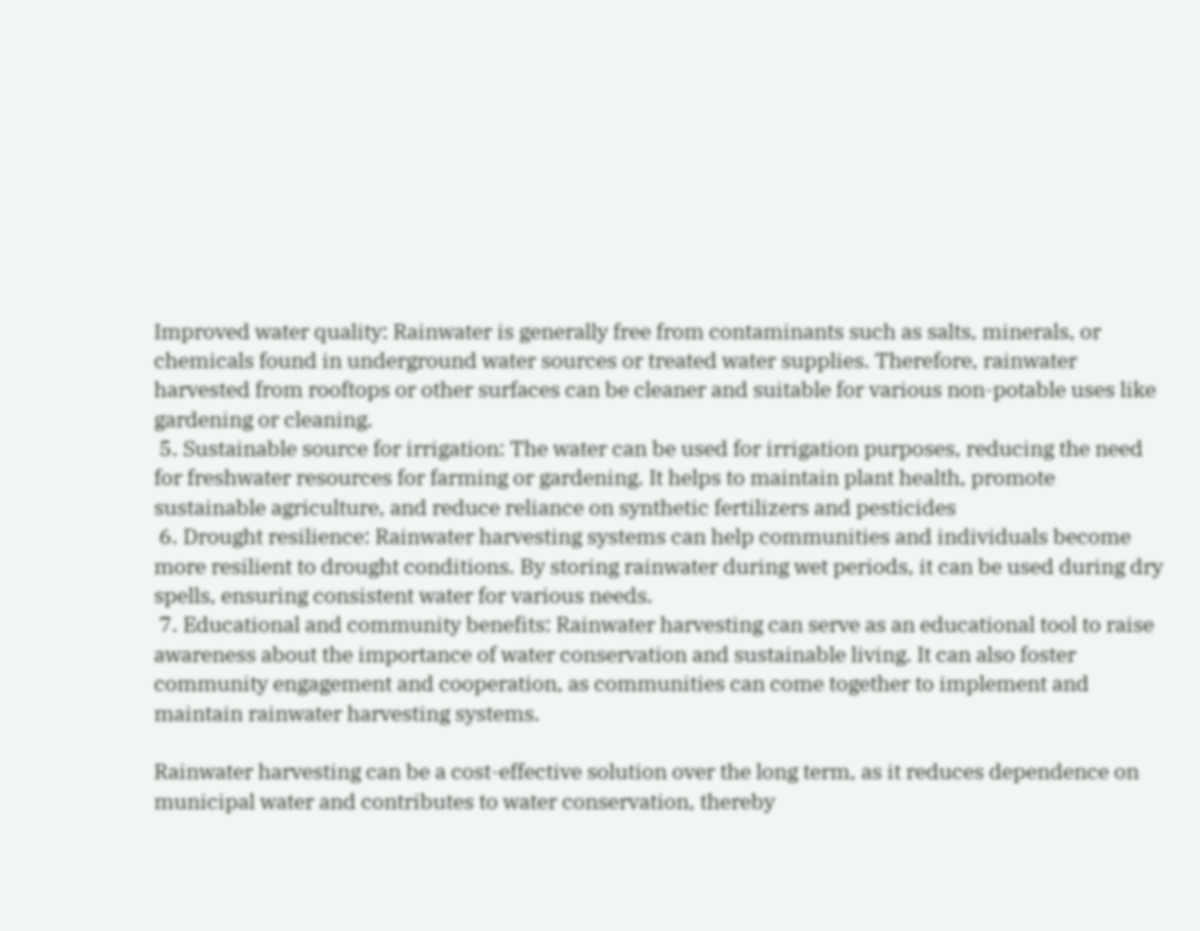Improved water quality: Rainwater is generally free from contaminants such as salts, minerals, or chemicals found in underground water sources or treated water supplies. Therefore, rainwater harvested from rooftops or other surfaces can be cleaner and suitable for various non-potable uses like gardening or cleaning.
 5. Sustainable source for irrigation: The water can be used for irrigation purposes, reducing the need for freshwater resources for farming or gardening. It helps to maintain plant health, promote sustainable agriculture, and reduce reliance on synthetic fertilizers and pesticides
 6. Drought resilience: Rainwater harvesting systems can help communities and individuals become more resilient to drought conditions. By storing rainwater during wet periods, it can be used during dry spells, ensuring consistent water for various needs.
 7. Educational and community benefits: Rainwater harvesting can serve as an educational tool to raise awareness about the importance of water conservation and sustainable living. It can also foster community engagement and cooperation, as communities can come together to implement and maintain rainwater harvesting systems.

Rainwater harvesting can be a cost-effective solution over the long term, as it reduces dependence on municipal water and contributes to water conservation, thereby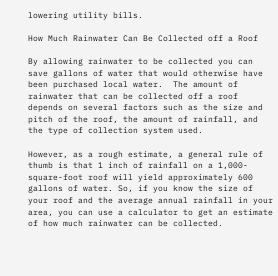lowering utility bills.

How Much Rainwater Can Be Collected off a Roof

By allowing rainwater to be collected you can save gallons of water that would otherwise have been purchased local water.  The amount of rainwater that can be collected off a roof depends on several factors such as the size and pitch of the roof, the amount of rainfall, and the type of collection system used.

However, as a rough estimate, a general rule of thumb is that 1 inch of rainfall on a 1,000-square-foot roof will yield approximately 600 gallons of water. So, if you know the size of your roof and the average annual rainfall in your area, you can use a calculator to get an estimate of how much rainwater can be collected.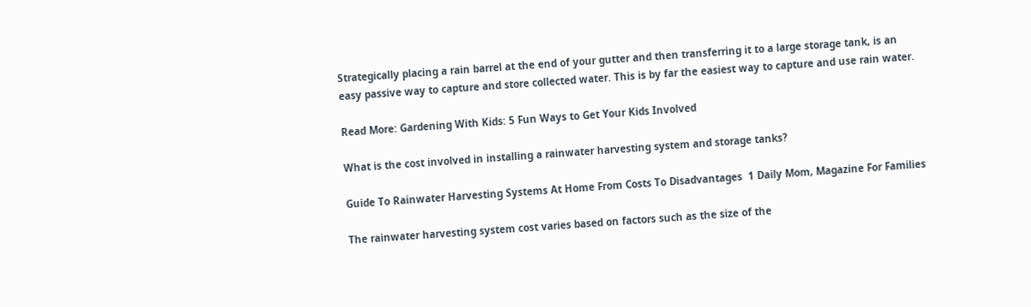Strategically placing a rain barrel at the end of your gutter and then transferring it to a large storage tank, is an easy passive way to capture and store collected water. This is by far the easiest way to capture and use rain water.

Read More: Gardening With Kids: 5 Fun Ways to Get Your Kids Involved

What is the cost involved in installing a rainwater harvesting system and storage tanks?

Guide To Rainwater Harvesting Systems At Home From Costs To Disadvantages  1 Daily Mom, Magazine For Families

The rainwater harvesting system cost varies based on factors such as the size of the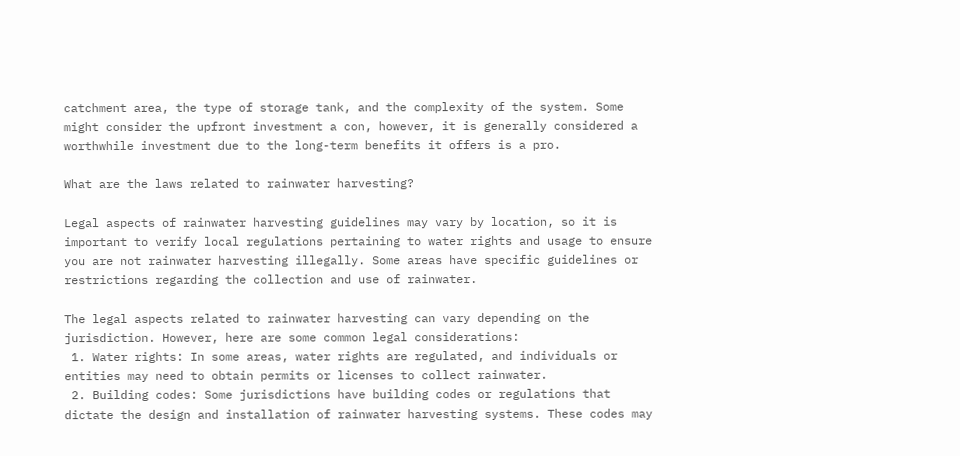catchment area, the type of storage tank, and the complexity of the system. Some might consider the upfront investment a con, however, it is generally considered a worthwhile investment due to the long-term benefits it offers is a pro.

What are the laws related to rainwater harvesting?

Legal aspects of rainwater harvesting guidelines may vary by location, so it is important to verify local regulations pertaining to water rights and usage to ensure you are not rainwater harvesting illegally. Some areas have specific guidelines or restrictions regarding the collection and use of rainwater.

The legal aspects related to rainwater harvesting can vary depending on the jurisdiction. However, here are some common legal considerations:
 1. Water rights: In some areas, water rights are regulated, and individuals or entities may need to obtain permits or licenses to collect rainwater.
 2. Building codes: Some jurisdictions have building codes or regulations that dictate the design and installation of rainwater harvesting systems. These codes may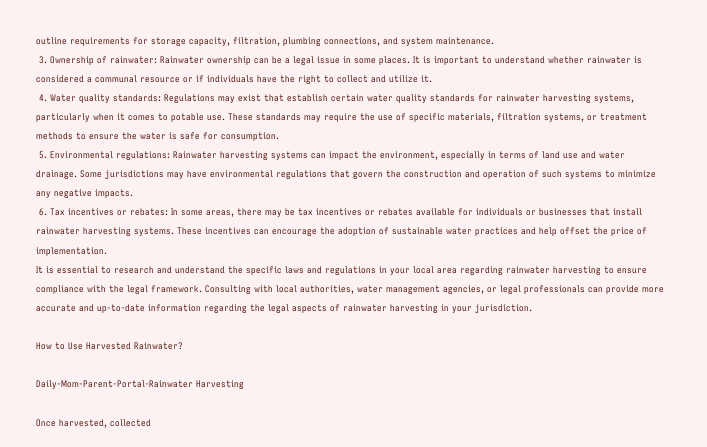outline requirements for storage capacity, filtration, plumbing connections, and system maintenance.
 3. Ownership of rainwater: Rainwater ownership can be a legal issue in some places. It is important to understand whether rainwater is considered a communal resource or if individuals have the right to collect and utilize it.
 4. Water quality standards: Regulations may exist that establish certain water quality standards for rainwater harvesting systems, particularly when it comes to potable use. These standards may require the use of specific materials, filtration systems, or treatment methods to ensure the water is safe for consumption.
 5. Environmental regulations: Rainwater harvesting systems can impact the environment, especially in terms of land use and water drainage. Some jurisdictions may have environmental regulations that govern the construction and operation of such systems to minimize any negative impacts.
 6. Tax incentives or rebates: In some areas, there may be tax incentives or rebates available for individuals or businesses that install rainwater harvesting systems. These incentives can encourage the adoption of sustainable water practices and help offset the price of implementation.
It is essential to research and understand the specific laws and regulations in your local area regarding rainwater harvesting to ensure compliance with the legal framework. Consulting with local authorities, water management agencies, or legal professionals can provide more accurate and up-to-date information regarding the legal aspects of rainwater harvesting in your jurisdiction.

How to Use Harvested Rainwater?

Daily-Mom-Parent-Portal-Rainwater Harvesting

Once harvested, collected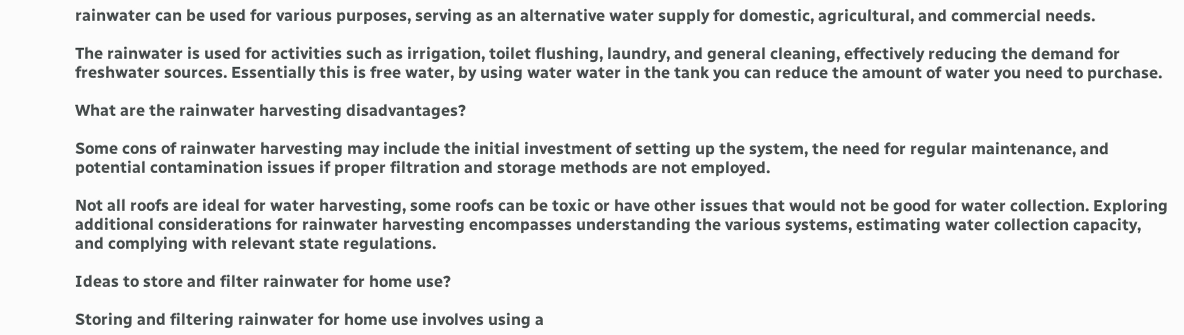rainwater can be used for various purposes, serving as an alternative water supply for domestic, agricultural, and commercial needs.

The rainwater is used for activities such as irrigation, toilet flushing, laundry, and general cleaning, effectively reducing the demand for freshwater sources. Essentially this is free water, by using water water in the tank you can reduce the amount of water you need to purchase.

What are the rainwater harvesting disadvantages?

Some cons of rainwater harvesting may include the initial investment of setting up the system, the need for regular maintenance, and potential contamination issues if proper filtration and storage methods are not employed.

Not all roofs are ideal for water harvesting, some roofs can be toxic or have other issues that would not be good for water collection. Exploring additional considerations for rainwater harvesting encompasses understanding the various systems, estimating water collection capacity, and complying with relevant state regulations.

Ideas to store and filter rainwater for home use?

Storing and filtering rainwater for home use involves using a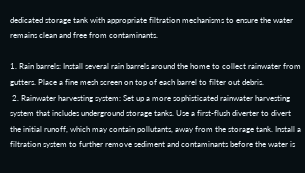dedicated storage tank with appropriate filtration mechanisms to ensure the water remains clean and free from contaminants.

1. Rain barrels: Install several rain barrels around the home to collect rainwater from gutters. Place a fine mesh screen on top of each barrel to filter out debris.
 2. Rainwater harvesting system: Set up a more sophisticated rainwater harvesting system that includes underground storage tanks. Use a first-flush diverter to divert the initial runoff, which may contain pollutants, away from the storage tank. Install a filtration system to further remove sediment and contaminants before the water is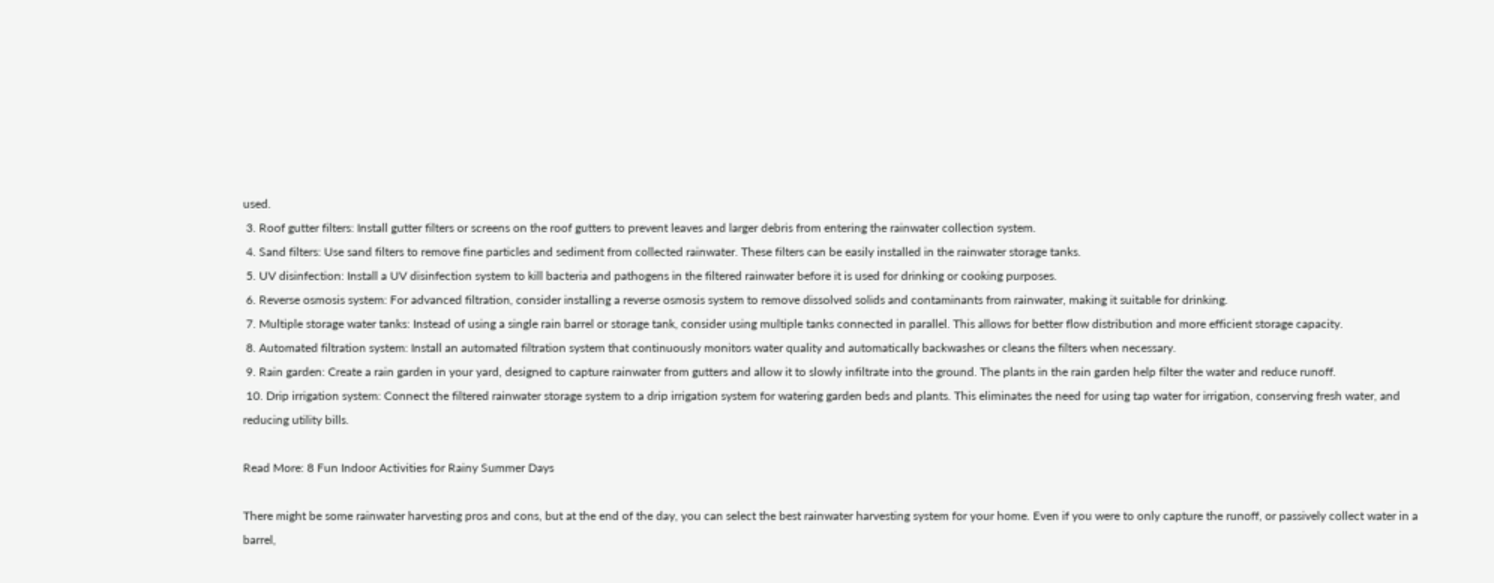used.
 3. Roof gutter filters: Install gutter filters or screens on the roof gutters to prevent leaves and larger debris from entering the rainwater collection system.
 4. Sand filters: Use sand filters to remove fine particles and sediment from collected rainwater. These filters can be easily installed in the rainwater storage tanks.
 5. UV disinfection: Install a UV disinfection system to kill bacteria and pathogens in the filtered rainwater before it is used for drinking or cooking purposes.
 6. Reverse osmosis system: For advanced filtration, consider installing a reverse osmosis system to remove dissolved solids and contaminants from rainwater, making it suitable for drinking.
 7. Multiple storage water tanks: Instead of using a single rain barrel or storage tank, consider using multiple tanks connected in parallel. This allows for better flow distribution and more efficient storage capacity.
 8. Automated filtration system: Install an automated filtration system that continuously monitors water quality and automatically backwashes or cleans the filters when necessary.
 9. Rain garden: Create a rain garden in your yard, designed to capture rainwater from gutters and allow it to slowly infiltrate into the ground. The plants in the rain garden help filter the water and reduce runoff.
 10. Drip irrigation system: Connect the filtered rainwater storage system to a drip irrigation system for watering garden beds and plants. This eliminates the need for using tap water for irrigation, conserving fresh water, and reducing utility bills.

Read More: 8 Fun Indoor Activities for Rainy Summer Days

There might be some rainwater harvesting pros and cons, but at the end of the day, you can select the best rainwater harvesting system for your home. Even if you were to only capture the runoff, or passively collect water in a barrel,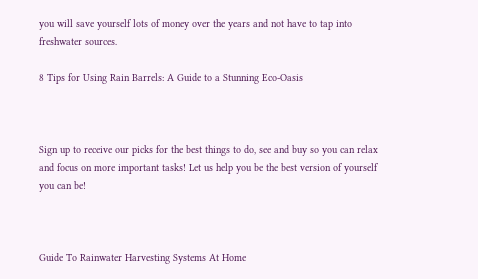you will save yourself lots of money over the years and not have to tap into freshwater sources.

8 Tips for Using Rain Barrels: A Guide to a Stunning Eco-Oasis



Sign up to receive our picks for the best things to do, see and buy so you can relax and focus on more important tasks! Let us help you be the best version of yourself you can be!



Guide To Rainwater Harvesting Systems At Home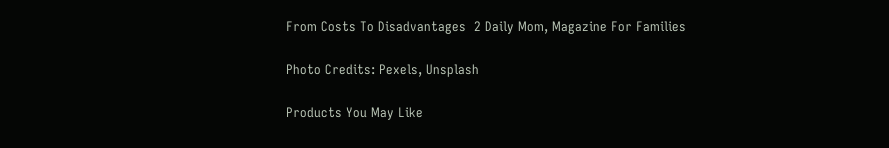From Costs To Disadvantages  2 Daily Mom, Magazine For Families

Photo Credits: Pexels, Unsplash

Products You May Like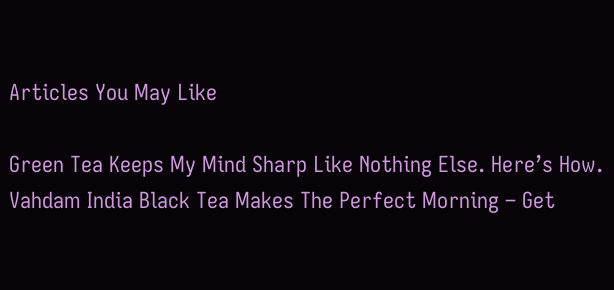Articles You May Like

Green Tea Keeps My Mind Sharp Like Nothing Else. Here’s How.
Vahdam India Black Tea Makes The Perfect Morning – Get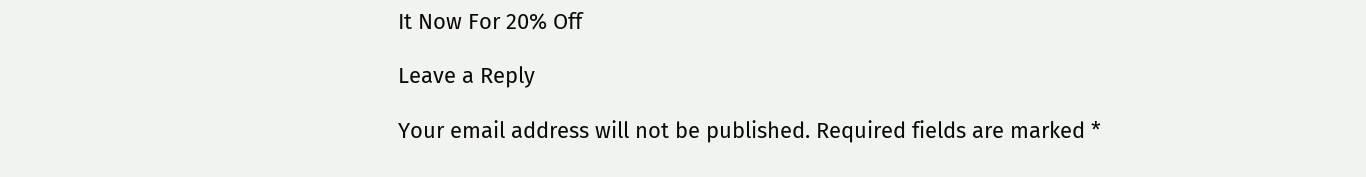It Now For 20% Off

Leave a Reply

Your email address will not be published. Required fields are marked *